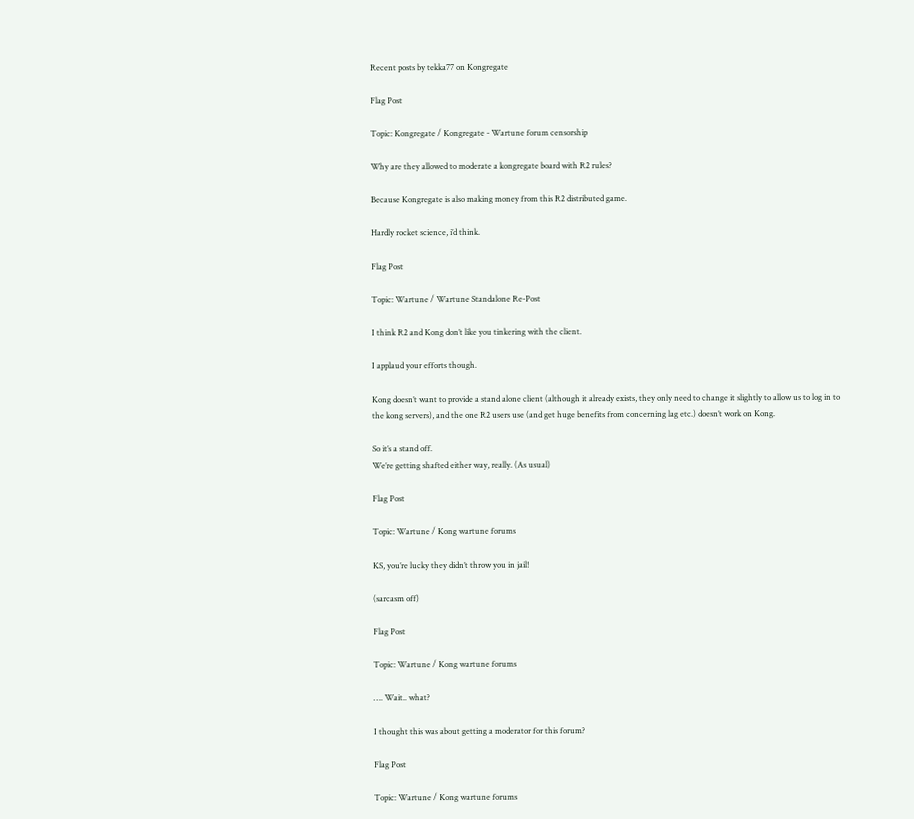Recent posts by tekka77 on Kongregate

Flag Post

Topic: Kongregate / Kongregate - Wartune forum censorship

Why are they allowed to moderate a kongregate board with R2 rules?

Because Kongregate is also making money from this R2 distributed game.

Hardly rocket science, i’d think.

Flag Post

Topic: Wartune / Wartune Standalone Re-Post

I think R2 and Kong don’t like you tinkering with the client.

I applaud your efforts though.

Kong doesn’t want to provide a stand alone client (although it already exists, they only need to change it slightly to allow us to log in to the kong servers), and the one R2 users use (and get huge benefits from concerning lag etc.) doesn’t work on Kong.

So it’s a stand off.
We’re getting shafted either way, really. (As usual)

Flag Post

Topic: Wartune / Kong wartune forums

KS, you’re lucky they didn’t throw you in jail!

(sarcasm off)

Flag Post

Topic: Wartune / Kong wartune forums

…. Wait.. what?

I thought this was about getting a moderator for this forum?

Flag Post

Topic: Wartune / Kong wartune forums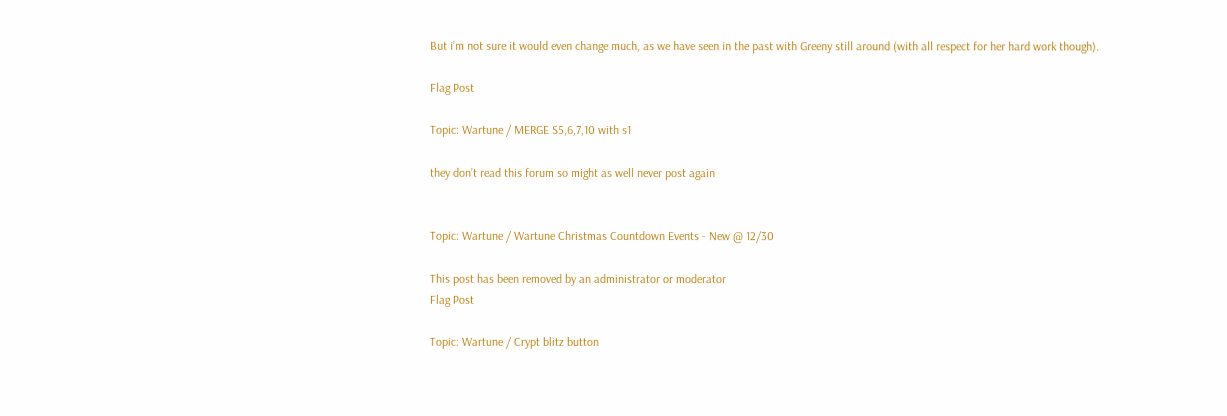But i’m not sure it would even change much, as we have seen in the past with Greeny still around (with all respect for her hard work though).

Flag Post

Topic: Wartune / MERGE S5,6,7,10 with s1

they don’t read this forum so might as well never post again


Topic: Wartune / Wartune Christmas Countdown Events - New @ 12/30

This post has been removed by an administrator or moderator
Flag Post

Topic: Wartune / Crypt blitz button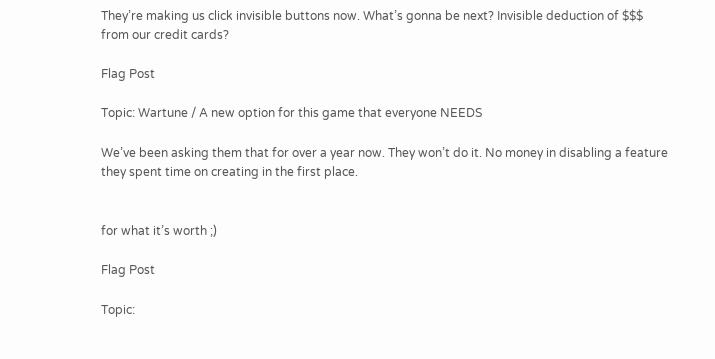They’re making us click invisible buttons now. What’s gonna be next? Invisible deduction of $$$ from our credit cards?

Flag Post

Topic: Wartune / A new option for this game that everyone NEEDS

We’ve been asking them that for over a year now. They won’t do it. No money in disabling a feature they spent time on creating in the first place.


for what it’s worth ;)

Flag Post

Topic: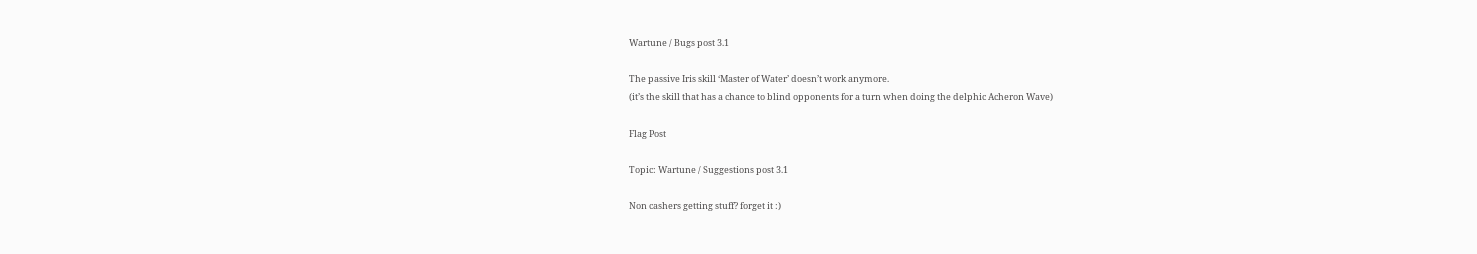Wartune / Bugs post 3.1

The passive Iris skill ‘Master of Water’ doesn’t work anymore.
(it’s the skill that has a chance to blind opponents for a turn when doing the delphic Acheron Wave)

Flag Post

Topic: Wartune / Suggestions post 3.1

Non cashers getting stuff? forget it :)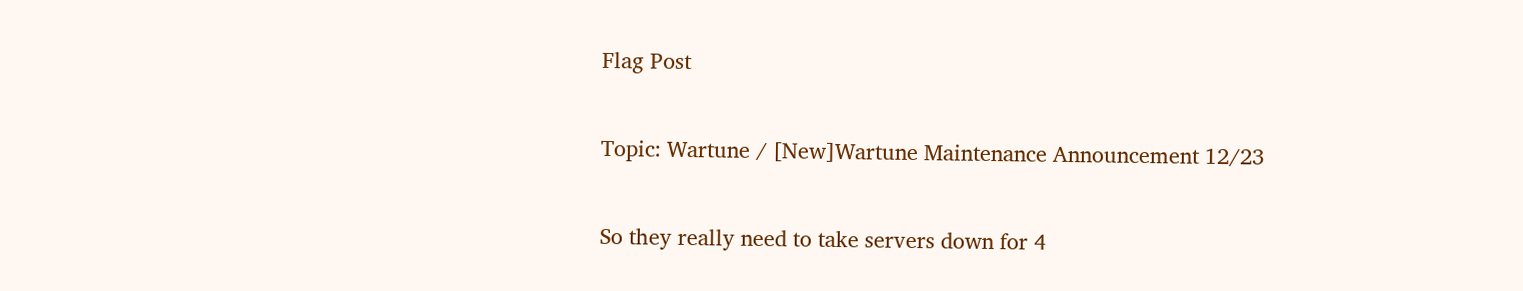Flag Post

Topic: Wartune / [New]Wartune Maintenance Announcement 12/23

So they really need to take servers down for 4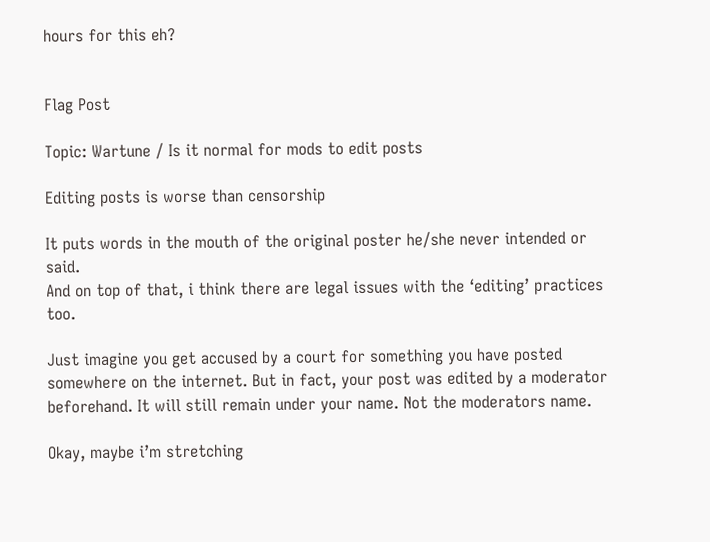hours for this eh?


Flag Post

Topic: Wartune / Is it normal for mods to edit posts

Editing posts is worse than censorship

It puts words in the mouth of the original poster he/she never intended or said.
And on top of that, i think there are legal issues with the ‘editing’ practices too.

Just imagine you get accused by a court for something you have posted somewhere on the internet. But in fact, your post was edited by a moderator beforehand. It will still remain under your name. Not the moderators name.

Okay, maybe i’m stretching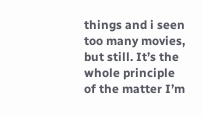things and i seen too many movies, but still. It’s the whole principle of the matter I’m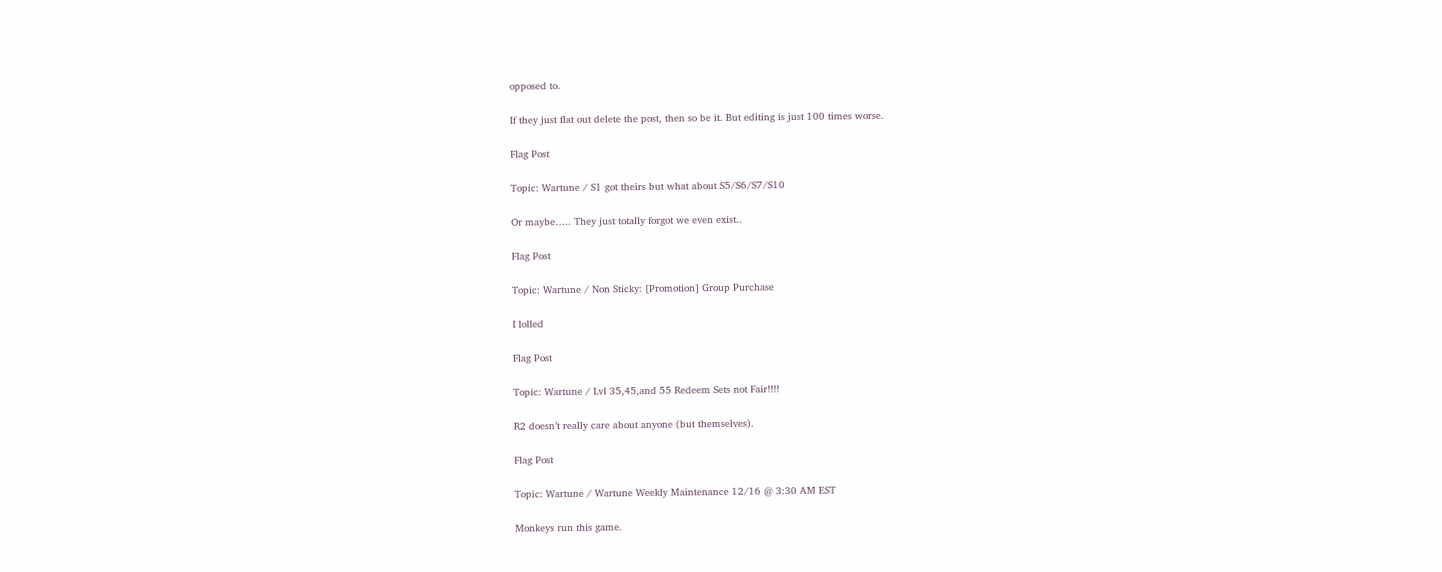opposed to.

If they just flat out delete the post, then so be it. But editing is just 100 times worse.

Flag Post

Topic: Wartune / S1 got theirs but what about S5/S6/S7/S10

Or maybe….. They just totally forgot we even exist..

Flag Post

Topic: Wartune / Non Sticky: [Promotion] Group Purchase

I lolled

Flag Post

Topic: Wartune / Lvl 35,45,and 55 Redeem Sets not Fair!!!!

R2 doesn’t really care about anyone (but themselves).

Flag Post

Topic: Wartune / Wartune Weekly Maintenance 12/16 @ 3:30 AM EST

Monkeys run this game.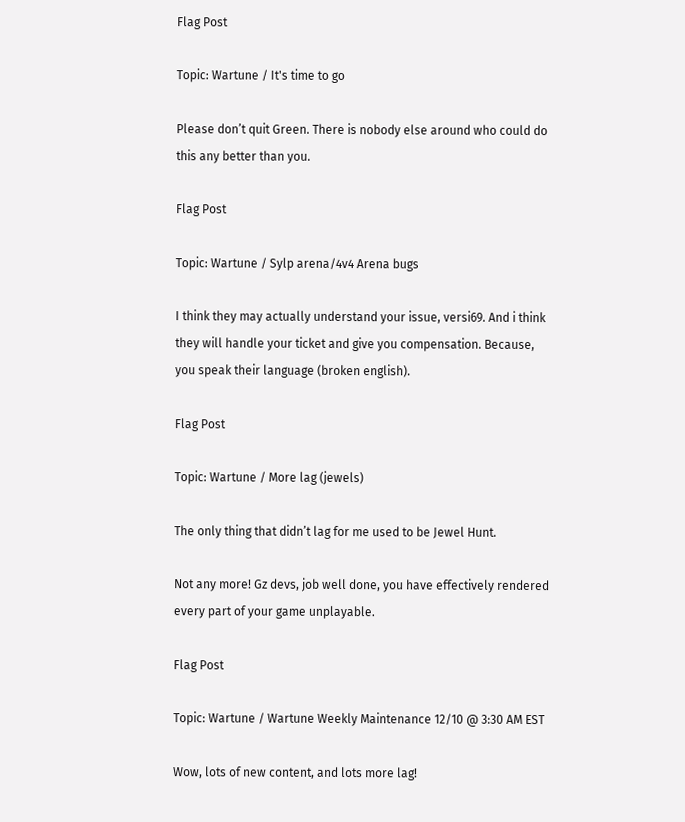Flag Post

Topic: Wartune / It's time to go

Please don’t quit Green. There is nobody else around who could do this any better than you.

Flag Post

Topic: Wartune / Sylp arena/4v4 Arena bugs

I think they may actually understand your issue, versi69. And i think they will handle your ticket and give you compensation. Because, you speak their language (broken english).

Flag Post

Topic: Wartune / More lag (jewels)

The only thing that didn’t lag for me used to be Jewel Hunt.

Not any more! Gz devs, job well done, you have effectively rendered every part of your game unplayable.

Flag Post

Topic: Wartune / Wartune Weekly Maintenance 12/10 @ 3:30 AM EST

Wow, lots of new content, and lots more lag!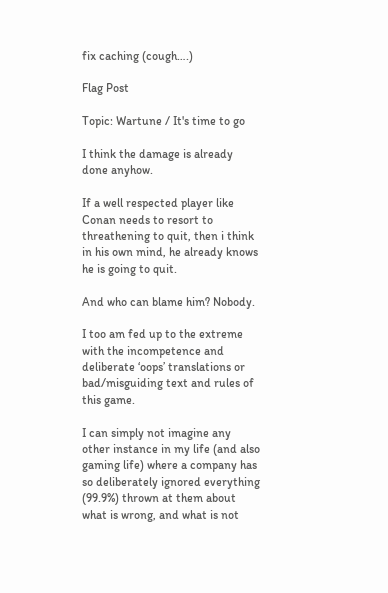fix caching (cough….)

Flag Post

Topic: Wartune / It's time to go

I think the damage is already done anyhow.

If a well respected player like Conan needs to resort to threathening to quit, then i think in his own mind, he already knows he is going to quit.

And who can blame him? Nobody.

I too am fed up to the extreme with the incompetence and deliberate ‘oops’ translations or bad/misguiding text and rules of this game.

I can simply not imagine any other instance in my life (and also gaming life) where a company has so deliberately ignored everything (99.9%) thrown at them about what is wrong, and what is not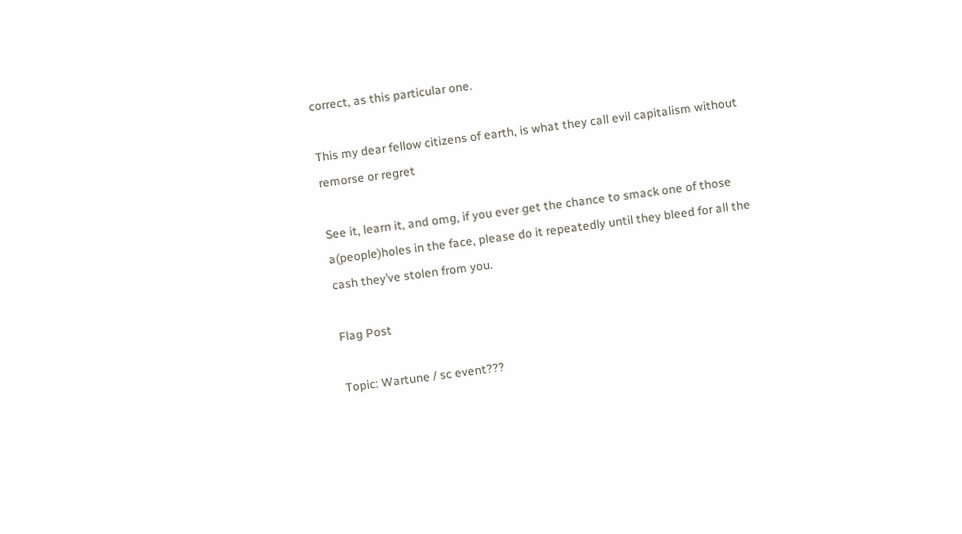correct, as this particular one.

This my dear fellow citizens of earth, is what they call evil capitalism without remorse or regret

See it, learn it, and omg, if you ever get the chance to smack one of those a(people)holes in the face, please do it repeatedly until they bleed for all the cash they’ve stolen from you.

Flag Post

Topic: Wartune / sc event???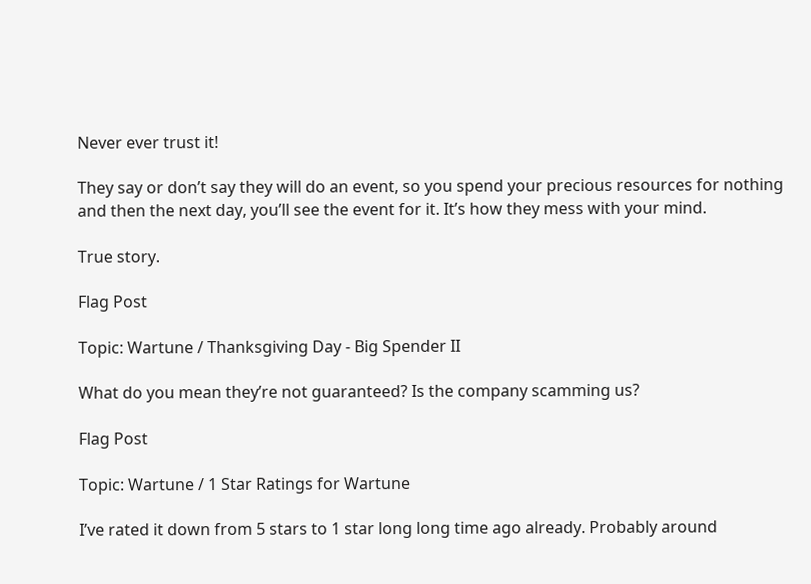Never ever trust it!

They say or don’t say they will do an event, so you spend your precious resources for nothing and then the next day, you’ll see the event for it. It’s how they mess with your mind.

True story.

Flag Post

Topic: Wartune / Thanksgiving Day - Big Spender II

What do you mean they’re not guaranteed? Is the company scamming us?

Flag Post

Topic: Wartune / 1 Star Ratings for Wartune

I’ve rated it down from 5 stars to 1 star long long time ago already. Probably around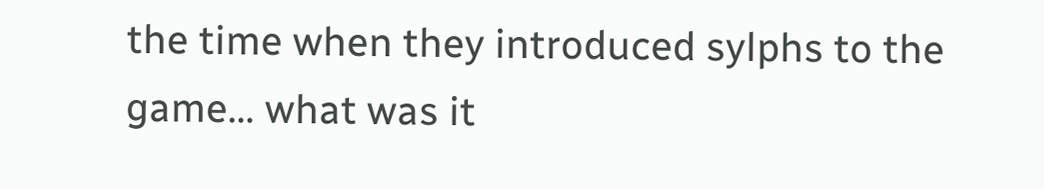the time when they introduced sylphs to the game… what was it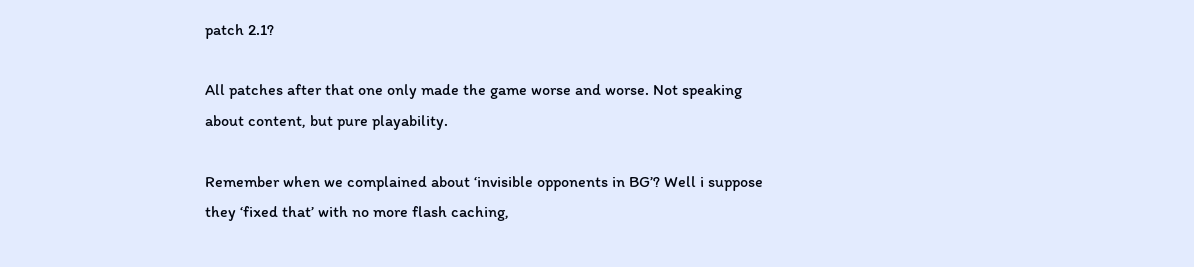patch 2.1?

All patches after that one only made the game worse and worse. Not speaking about content, but pure playability.

Remember when we complained about ‘invisible opponents in BG’? Well i suppose they ‘fixed that’ with no more flash caching,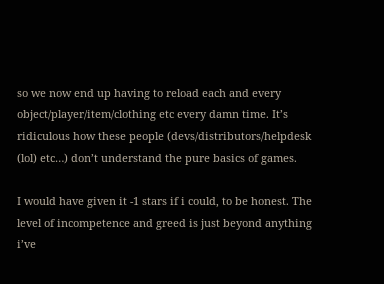so we now end up having to reload each and every object/player/item/clothing etc every damn time. It’s ridiculous how these people (devs/distributors/helpdesk (lol) etc…) don’t understand the pure basics of games.

I would have given it -1 stars if i could, to be honest. The level of incompetence and greed is just beyond anything i’ve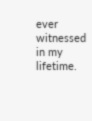ever witnessed in my lifetime.